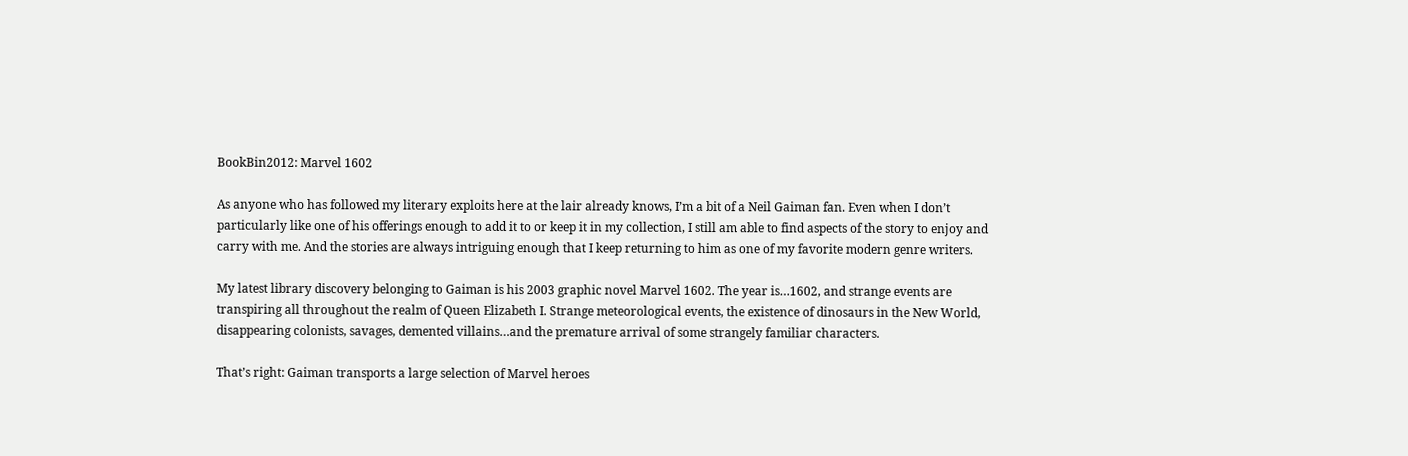BookBin2012: Marvel 1602

As anyone who has followed my literary exploits here at the lair already knows, I’m a bit of a Neil Gaiman fan. Even when I don’t particularly like one of his offerings enough to add it to or keep it in my collection, I still am able to find aspects of the story to enjoy and carry with me. And the stories are always intriguing enough that I keep returning to him as one of my favorite modern genre writers.

My latest library discovery belonging to Gaiman is his 2003 graphic novel Marvel 1602. The year is…1602, and strange events are transpiring all throughout the realm of Queen Elizabeth I. Strange meteorological events, the existence of dinosaurs in the New World, disappearing colonists, savages, demented villains…and the premature arrival of some strangely familiar characters.

That’s right: Gaiman transports a large selection of Marvel heroes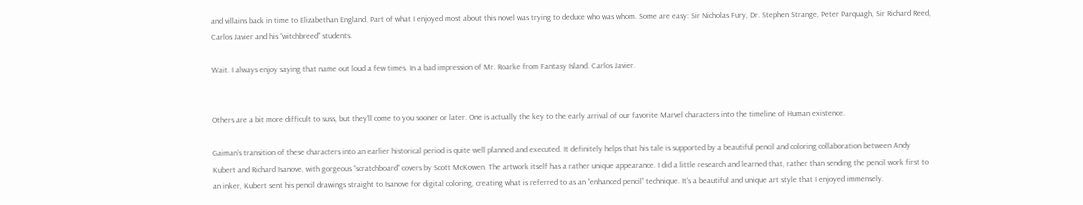and villains back in time to Elizabethan England. Part of what I enjoyed most about this novel was trying to deduce who was whom. Some are easy: Sir Nicholas Fury, Dr. Stephen Strange, Peter Parquagh, Sir Richard Reed, Carlos Javier and his “witchbreed” students.

Wait. I always enjoy saying that name out loud a few times. In a bad impression of Mr. Roarke from Fantasy Island. Carlos Javier.


Others are a bit more difficult to suss, but they’ll come to you sooner or later. One is actually the key to the early arrival of our favorite Marvel characters into the timeline of Human existence.

Gaiman’s transition of these characters into an earlier historical period is quite well planned and executed. It definitely helps that his tale is supported by a beautiful pencil and coloring collaboration between Andy Kubert and Richard Isanove, with gorgeous “scratchboard” covers by Scott McKowen. The artwork itself has a rather unique appearance. I did a little research and learned that, rather than sending the pencil work first to an inker, Kubert sent his pencil drawings straight to Isanove for digital coloring, creating what is referred to as an “enhanced pencil” technique. It’s a beautiful and unique art style that I enjoyed immensely.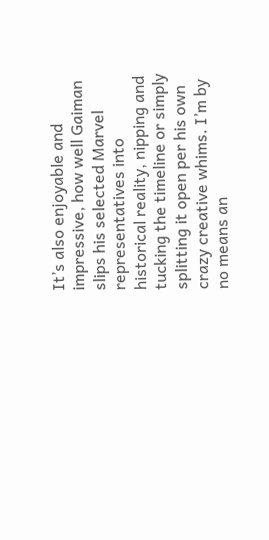It’s also enjoyable and impressive, how well Gaiman slips his selected Marvel representatives into historical reality, nipping and tucking the timeline or simply splitting it open per his own crazy creative whims. I’m by no means an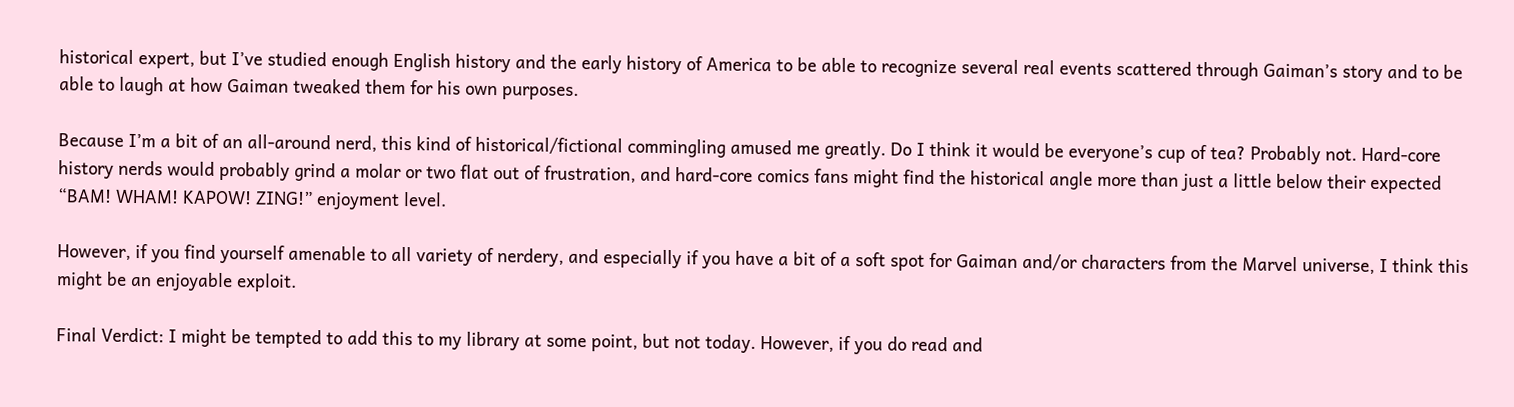historical expert, but I’ve studied enough English history and the early history of America to be able to recognize several real events scattered through Gaiman’s story and to be able to laugh at how Gaiman tweaked them for his own purposes.

Because I’m a bit of an all-around nerd, this kind of historical/fictional commingling amused me greatly. Do I think it would be everyone’s cup of tea? Probably not. Hard-core history nerds would probably grind a molar or two flat out of frustration, and hard-core comics fans might find the historical angle more than just a little below their expected “BAM! WHAM! KAPOW! ZING!” enjoyment level.

However, if you find yourself amenable to all variety of nerdery, and especially if you have a bit of a soft spot for Gaiman and/or characters from the Marvel universe, I think this might be an enjoyable exploit.

Final Verdict: I might be tempted to add this to my library at some point, but not today. However, if you do read and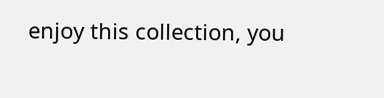enjoy this collection, you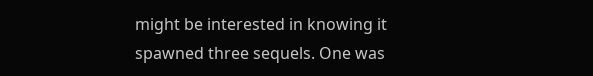might be interested in knowing it spawned three sequels. One was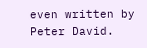even written by Peter David.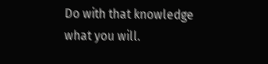Do with that knowledge what you will.